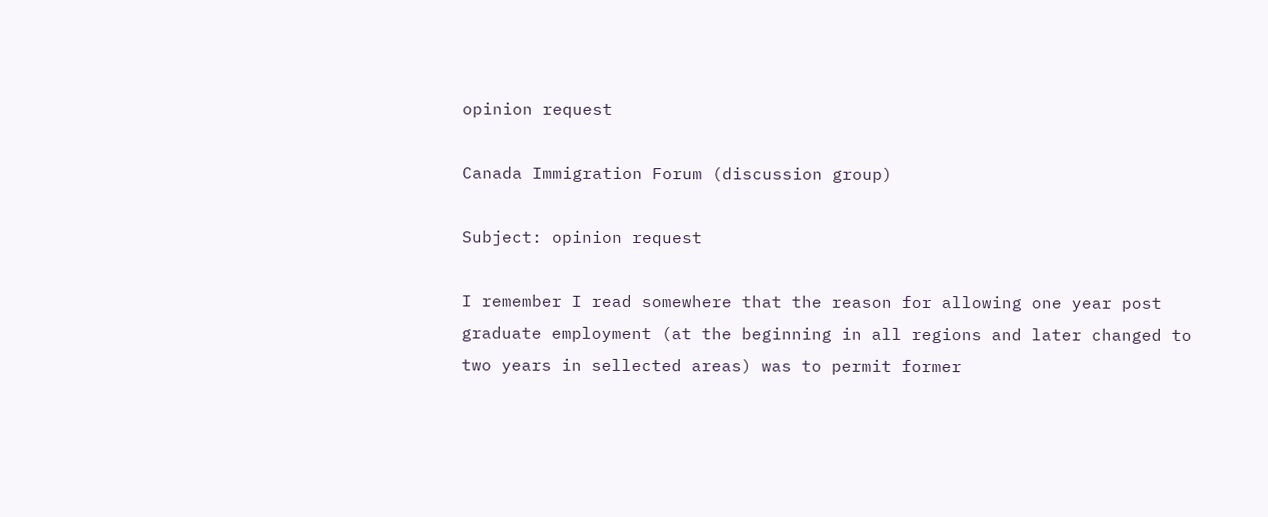opinion request

Canada Immigration Forum (discussion group)

Subject: opinion request

I remember I read somewhere that the reason for allowing one year post graduate employment (at the beginning in all regions and later changed to two years in sellected areas) was to permit former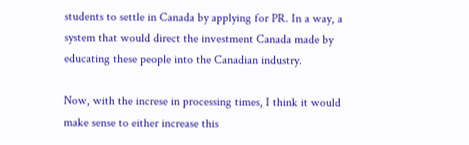students to settle in Canada by applying for PR. In a way, a system that would direct the investment Canada made by educating these people into the Canadian industry.

Now, with the increse in processing times, I think it would make sense to either increase this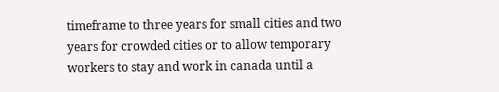timeframe to three years for small cities and two years for crowded cities or to allow temporary workers to stay and work in canada until a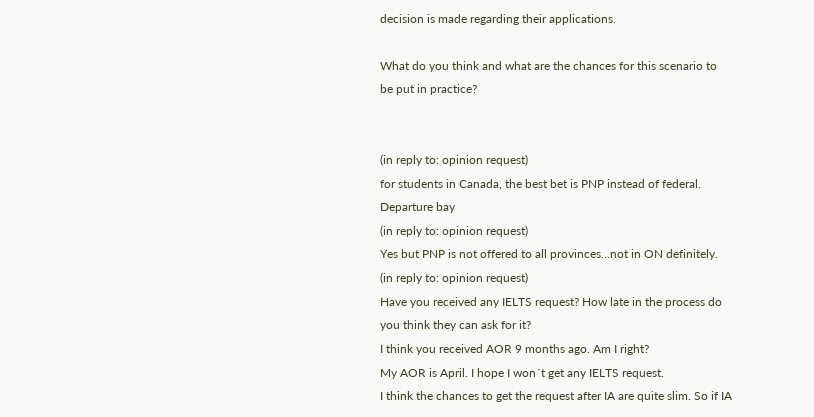decision is made regarding their applications.

What do you think and what are the chances for this scenario to be put in practice?


(in reply to: opinion request)
for students in Canada, the best bet is PNP instead of federal.
Departure bay
(in reply to: opinion request)
Yes but PNP is not offered to all provinces...not in ON definitely.
(in reply to: opinion request)
Have you received any IELTS request? How late in the process do you think they can ask for it?
I think you received AOR 9 months ago. Am I right?
My AOR is April. I hope I won´t get any IELTS request.
I think the chances to get the request after IA are quite slim. So if IA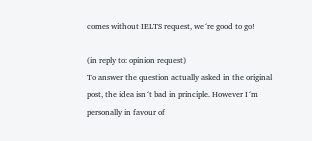comes without IELTS request, we´re good to go!

(in reply to: opinion request)
To answer the question actually asked in the original post, the idea isn´t bad in principle. However I´m personally in favour of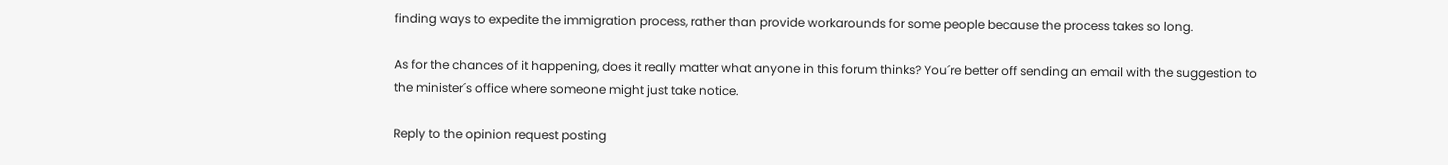finding ways to expedite the immigration process, rather than provide workarounds for some people because the process takes so long.

As for the chances of it happening, does it really matter what anyone in this forum thinks? You´re better off sending an email with the suggestion to the minister´s office where someone might just take notice.

Reply to the opinion request posting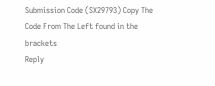Submission Code (SX29793) Copy The Code From The Left found in the brackets
Reply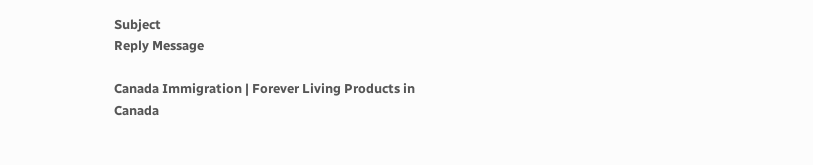Subject
Reply Message

Canada Immigration | Forever Living Products in Canada